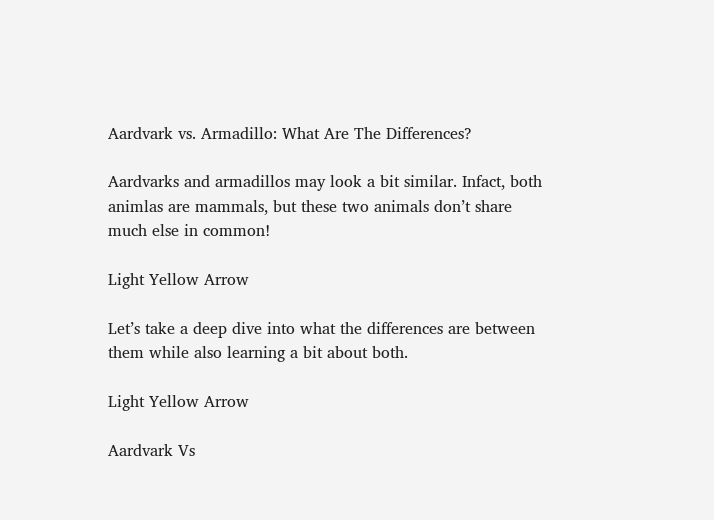Aardvark vs. Armadillo: What Are The Differences?

Aardvarks and armadillos may look a bit similar. Infact, both animlas are mammals, but these two animals don’t share much else in common!

Light Yellow Arrow

Let’s take a deep dive into what the differences are between them while also learning a bit about both.

Light Yellow Arrow

Aardvark Vs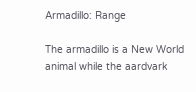Armadillo: Range

The armadillo is a New World animal while the aardvark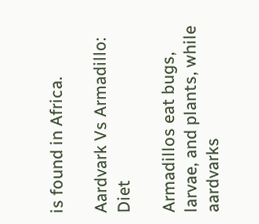is found in Africa.

Aardvark Vs Armadillo: Diet

Armadillos eat bugs, larvae, and plants, while aardvarks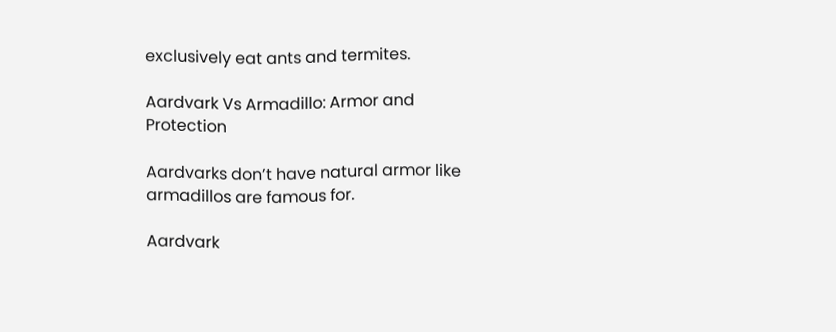exclusively eat ants and termites.

Aardvark Vs Armadillo: Armor and Protection

Aardvarks don’t have natural armor like armadillos are famous for.

Aardvark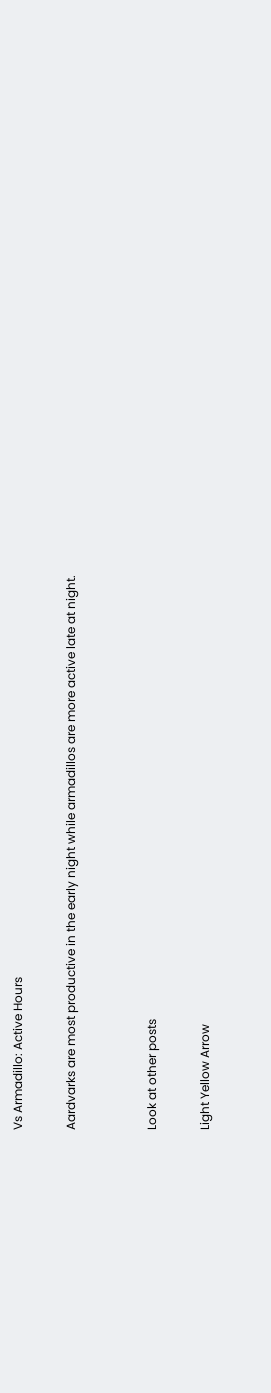Vs Armadillo: Active Hours

Aardvarks are most productive in the early night while armadillos are more active late at night.


Look at other posts

Light Yellow Arrow